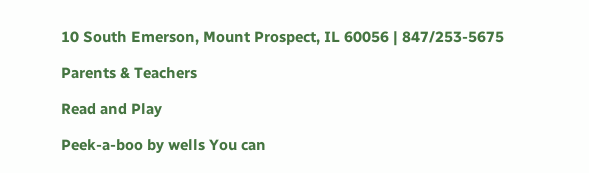10 South Emerson, Mount Prospect, IL 60056 | 847/253-5675

Parents & Teachers

Read and Play

Peek-a-boo by wells You can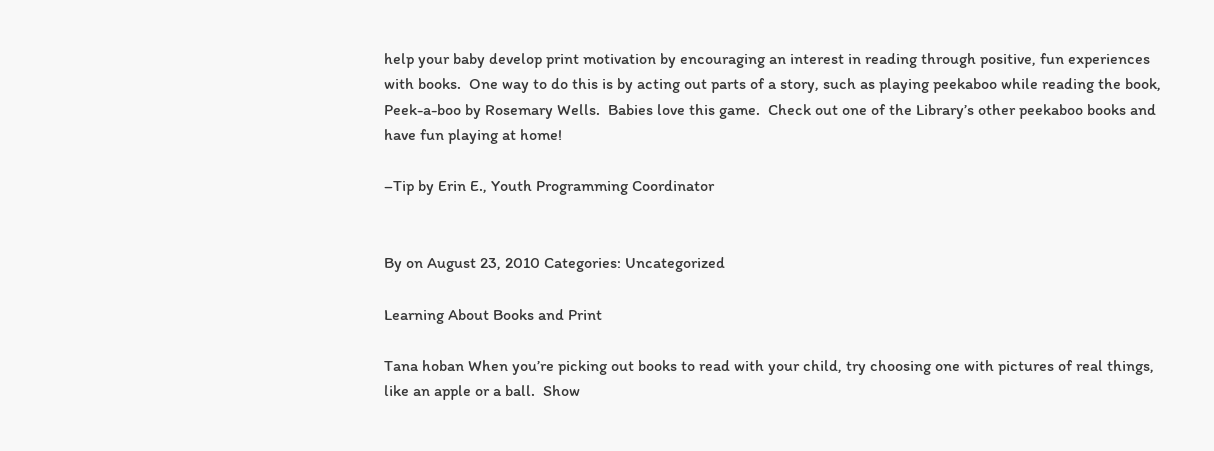help your baby develop print motivation by encouraging an interest in reading through positive, fun experiences with books.  One way to do this is by acting out parts of a story, such as playing peekaboo while reading the book, Peek-a-boo by Rosemary Wells.  Babies love this game.  Check out one of the Library’s other peekaboo books and have fun playing at home!

–Tip by Erin E., Youth Programming Coordinator


By on August 23, 2010 Categories: Uncategorized

Learning About Books and Print

Tana hoban When you’re picking out books to read with your child, try choosing one with pictures of real things, like an apple or a ball.  Show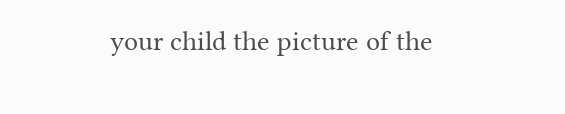your child the picture of the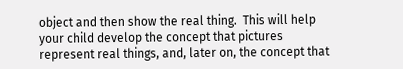object and then show the real thing.  This will help your child develop the concept that pictures represent real things, and, later on, the concept that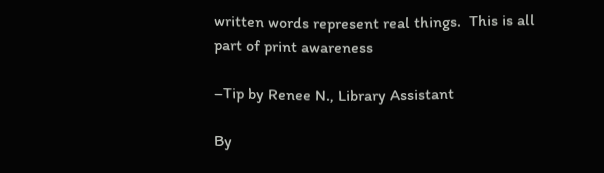written words represent real things.  This is all part of print awareness

–Tip by Renee N., Library Assistant

By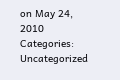on May 24, 2010 Categories: Uncategorized